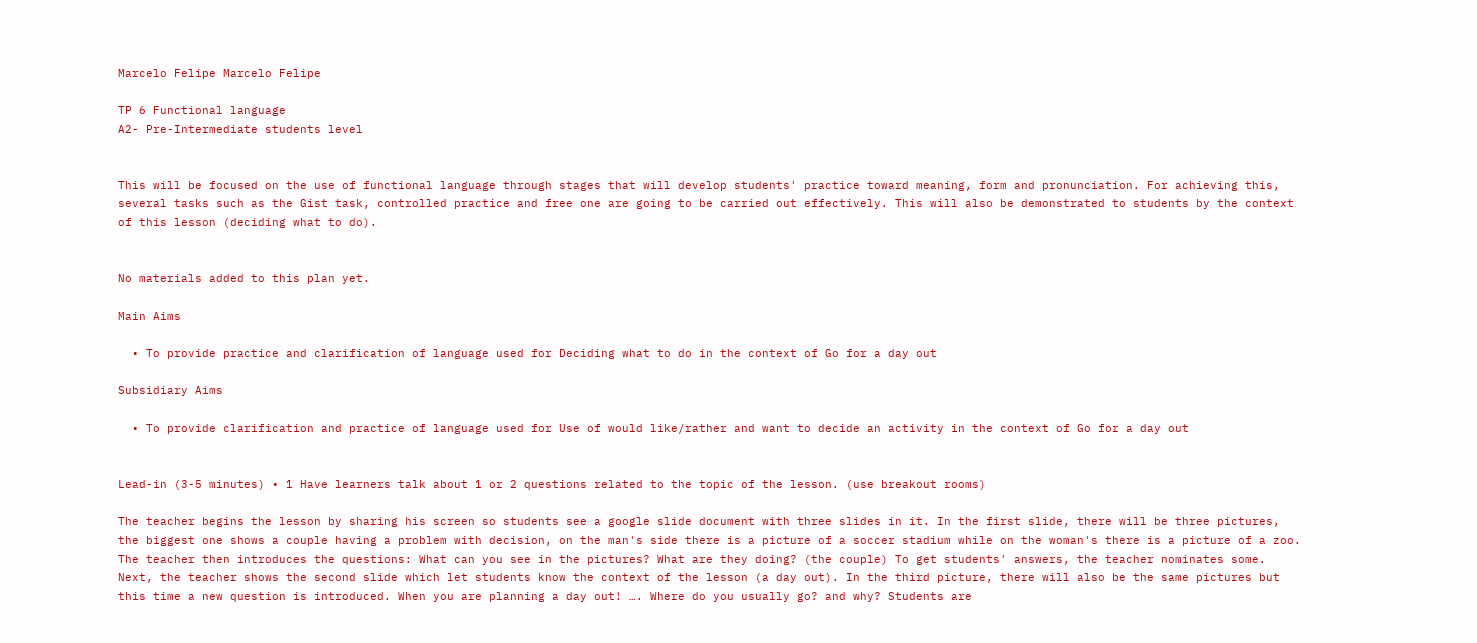Marcelo Felipe Marcelo Felipe

TP 6 Functional language
A2- Pre-Intermediate students level


This will be focused on the use of functional language through stages that will develop students' practice toward meaning, form and pronunciation. For achieving this, several tasks such as the Gist task, controlled practice and free one are going to be carried out effectively. This will also be demonstrated to students by the context of this lesson (deciding what to do).


No materials added to this plan yet.

Main Aims

  • To provide practice and clarification of language used for Deciding what to do in the context of Go for a day out

Subsidiary Aims

  • To provide clarification and practice of language used for Use of would like/rather and want to decide an activity in the context of Go for a day out


Lead-in (3-5 minutes) • 1 Have learners talk about 1 or 2 questions related to the topic of the lesson. (use breakout rooms)

The teacher begins the lesson by sharing his screen so students see a google slide document with three slides in it. In the first slide, there will be three pictures, the biggest one shows a couple having a problem with decision, on the man's side there is a picture of a soccer stadium while on the woman's there is a picture of a zoo. The teacher then introduces the questions: What can you see in the pictures? What are they doing? (the couple) To get students' answers, the teacher nominates some. Next, the teacher shows the second slide which let students know the context of the lesson (a day out). In the third picture, there will also be the same pictures but this time a new question is introduced. When you are planning a day out! …. Where do you usually go? and why? Students are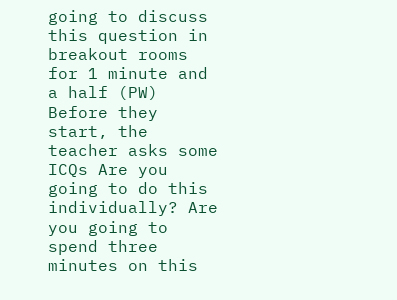going to discuss this question in breakout rooms for 1 minute and a half (PW) Before they start, the teacher asks some ICQs Are you going to do this individually? Are you going to spend three minutes on this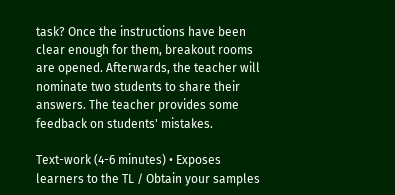task? Once the instructions have been clear enough for them, breakout rooms are opened. Afterwards, the teacher will nominate two students to share their answers. The teacher provides some feedback on students' mistakes.

Text-work (4-6 minutes) • Exposes learners to the TL / Obtain your samples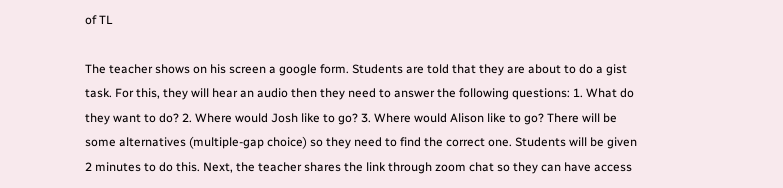of TL

The teacher shows on his screen a google form. Students are told that they are about to do a gist task. For this, they will hear an audio then they need to answer the following questions: 1. What do they want to do? 2. Where would Josh like to go? 3. Where would Alison like to go? There will be some alternatives (multiple-gap choice) so they need to find the correct one. Students will be given 2 minutes to do this. Next, the teacher shares the link through zoom chat so they can have access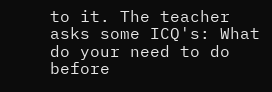to it. The teacher asks some ICQ's: What do your need to do before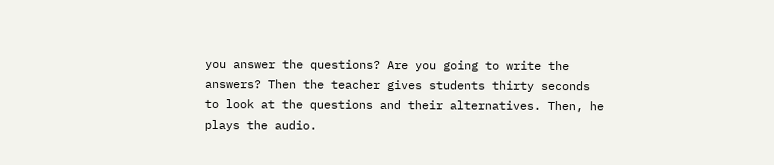you answer the questions? Are you going to write the answers? Then the teacher gives students thirty seconds to look at the questions and their alternatives. Then, he plays the audio.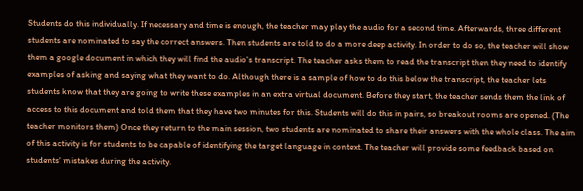Students do this individually. If necessary and time is enough, the teacher may play the audio for a second time. Afterwards, three different students are nominated to say the correct answers. Then students are told to do a more deep activity. In order to do so, the teacher will show them a google document in which they will find the audio's transcript. The teacher asks them to read the transcript then they need to identify examples of asking and saying what they want to do. Although there is a sample of how to do this below the transcript, the teacher lets students know that they are going to write these examples in an extra virtual document. Before they start, the teacher sends them the link of access to this document and told them that they have two minutes for this. Students will do this in pairs, so breakout rooms are opened. (The teacher monitors them) Once they return to the main session, two students are nominated to share their answers with the whole class. The aim of this activity is for students to be capable of identifying the target language in context. The teacher will provide some feedback based on students' mistakes during the activity.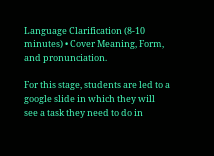Language Clarification (8-10 minutes) • Cover Meaning, Form, and pronunciation.

For this stage, students are led to a google slide in which they will see a task they need to do in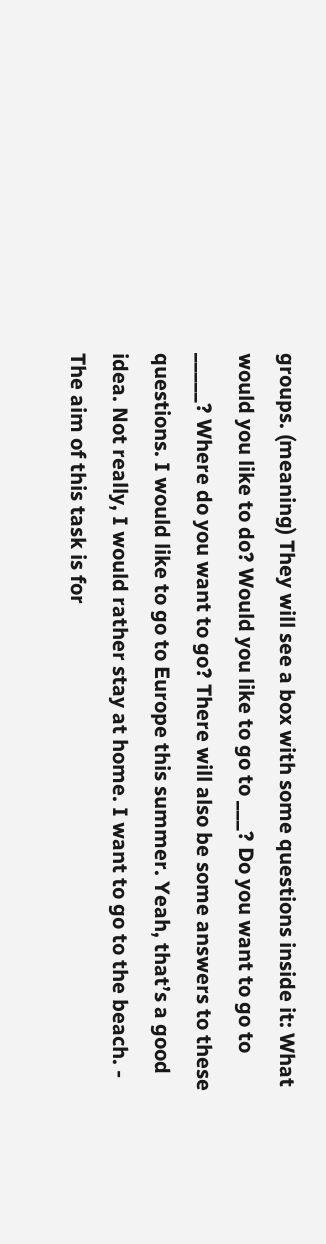groups. (meaning) They will see a box with some questions inside it: What would you like to do? Would you like to go to ___? Do you want to go to _____? Where do you want to go? There will also be some answers to these questions. I would like to go to Europe this summer. Yeah, that’s a good idea. Not really, I would rather stay at home. I want to go to the beach. - The aim of this task is for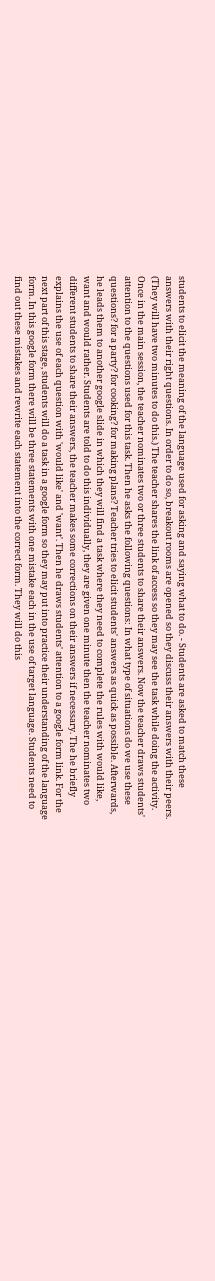students to elicit the meaning of the language used for asking and saying what to do. - Students are asked to match these answers with their right questions. In order to do so, breakout rooms are opened so they discuss their answers with their peers. (They will have two minutes to do this.) The teacher shares the link of access so they may see the task while doing the activity. Once in the main session, the teacher nominates two or three students to share their answers. Now the teacher draws students' attention to the questions used for this task. Then he asks the following questions: In what type of situations do we use these questions? for a party? for cooking? for making plans? Teacher tries to elicit students' answers as quick as possible. Afterwards, he leads them to another google slide in which they will find a task where they need to complete the rules with would like, want and would rather. Students are told to do this individually, they are given one minute then the teacher nominates two different students to share their answers, the teacher makes some corrections on their answers if necessary. The he briefly explains the use of each question with 'would like' and 'want'. Then he draws students' attention to a google form link. For the next part of this stage, students will do a task in a google form so they may put into practice their understanding of the language form. In this google form there will be three statements with one mistake each in the use of target language. Students need to find out these mistakes and rewrite each statement into the correct form. They will do this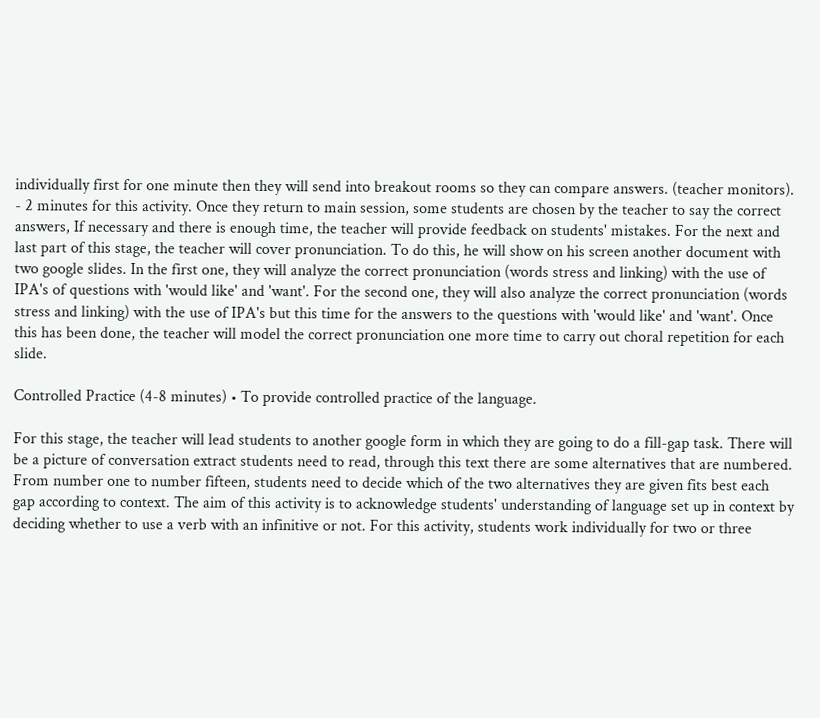individually first for one minute then they will send into breakout rooms so they can compare answers. (teacher monitors). - 2 minutes for this activity. Once they return to main session, some students are chosen by the teacher to say the correct answers, If necessary and there is enough time, the teacher will provide feedback on students' mistakes. For the next and last part of this stage, the teacher will cover pronunciation. To do this, he will show on his screen another document with two google slides. In the first one, they will analyze the correct pronunciation (words stress and linking) with the use of IPA's of questions with 'would like' and 'want'. For the second one, they will also analyze the correct pronunciation (words stress and linking) with the use of IPA's but this time for the answers to the questions with 'would like' and 'want'. Once this has been done, the teacher will model the correct pronunciation one more time to carry out choral repetition for each slide.

Controlled Practice (4-8 minutes) • To provide controlled practice of the language.

For this stage, the teacher will lead students to another google form in which they are going to do a fill-gap task. There will be a picture of conversation extract students need to read, through this text there are some alternatives that are numbered. From number one to number fifteen, students need to decide which of the two alternatives they are given fits best each gap according to context. The aim of this activity is to acknowledge students' understanding of language set up in context by deciding whether to use a verb with an infinitive or not. For this activity, students work individually for two or three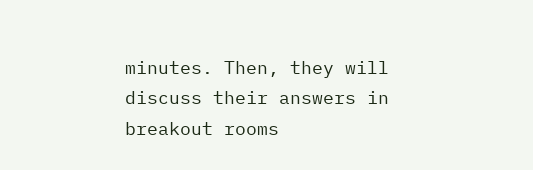minutes. Then, they will discuss their answers in breakout rooms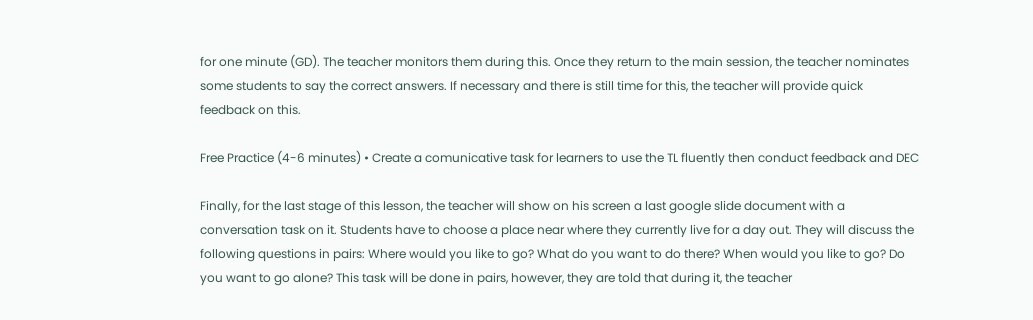for one minute (GD). The teacher monitors them during this. Once they return to the main session, the teacher nominates some students to say the correct answers. If necessary and there is still time for this, the teacher will provide quick feedback on this.

Free Practice (4-6 minutes) • Create a comunicative task for learners to use the TL fluently then conduct feedback and DEC

Finally, for the last stage of this lesson, the teacher will show on his screen a last google slide document with a conversation task on it. Students have to choose a place near where they currently live for a day out. They will discuss the following questions in pairs: Where would you like to go? What do you want to do there? When would you like to go? Do you want to go alone? This task will be done in pairs, however, they are told that during it, the teacher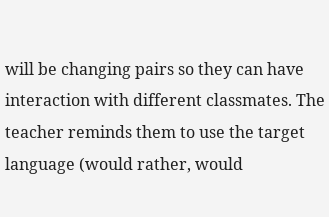will be changing pairs so they can have interaction with different classmates. The teacher reminds them to use the target language (would rather, would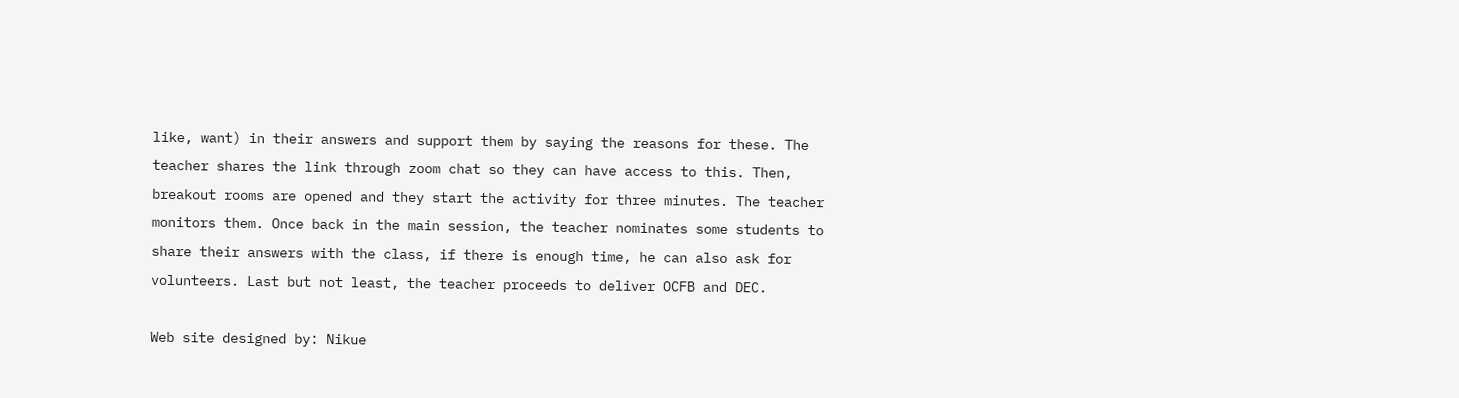like, want) in their answers and support them by saying the reasons for these. The teacher shares the link through zoom chat so they can have access to this. Then, breakout rooms are opened and they start the activity for three minutes. The teacher monitors them. Once back in the main session, the teacher nominates some students to share their answers with the class, if there is enough time, he can also ask for volunteers. Last but not least, the teacher proceeds to deliver OCFB and DEC.

Web site designed by: Nikue